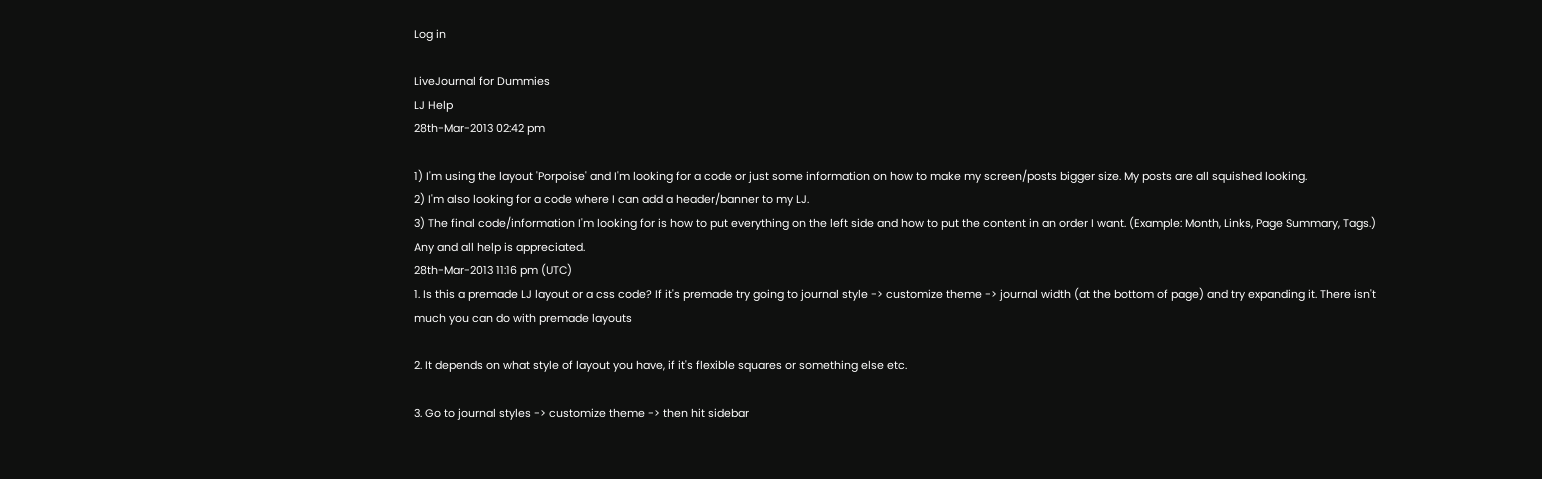Log in

LiveJournal for Dummies
LJ Help
28th-Mar-2013 02:42 pm

1) I'm using the layout 'Porpoise' and I'm looking for a code or just some information on how to make my screen/posts bigger size. My posts are all squished looking.
2) I'm also looking for a code where I can add a header/banner to my LJ.
3) The final code/information I'm looking for is how to put everything on the left side and how to put the content in an order I want. (Example: Month, Links, Page Summary, Tags.) Any and all help is appreciated.
28th-Mar-2013 11:16 pm (UTC)
1. Is this a premade LJ layout or a css code? If it's premade try going to journal style -> customize theme -> journal width (at the bottom of page) and try expanding it. There isn't much you can do with premade layouts

2. It depends on what style of layout you have, if it's flexible squares or something else etc.

3. Go to journal styles -> customize theme -> then hit sidebar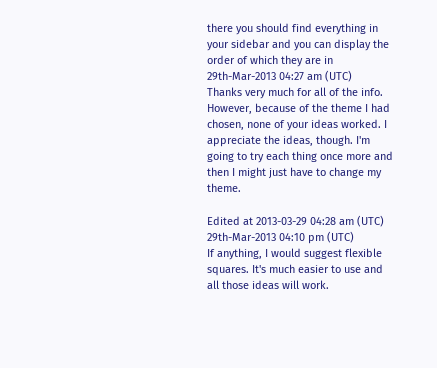there you should find everything in your sidebar and you can display the order of which they are in
29th-Mar-2013 04:27 am (UTC)
Thanks very much for all of the info. However, because of the theme I had chosen, none of your ideas worked. I appreciate the ideas, though. I'm going to try each thing once more and then I might just have to change my theme.

Edited at 2013-03-29 04:28 am (UTC)
29th-Mar-2013 04:10 pm (UTC)
If anything, I would suggest flexible squares. It's much easier to use and all those ideas will work.